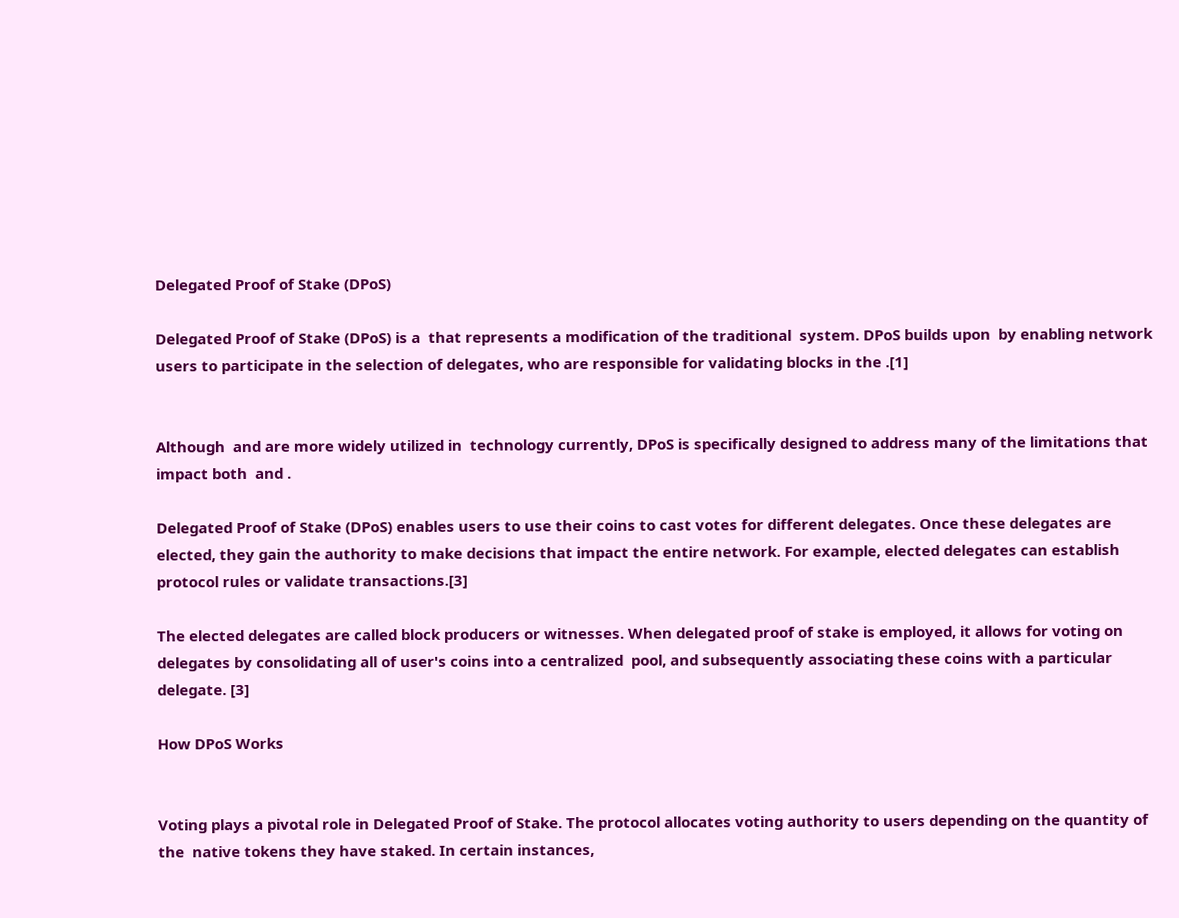Delegated Proof of Stake (DPoS)

Delegated Proof of Stake (DPoS) is a  that represents a modification of the traditional  system. DPoS builds upon  by enabling network users to participate in the selection of delegates, who are responsible for validating blocks in the .[1]


Although  and are more widely utilized in  technology currently, DPoS is specifically designed to address many of the limitations that impact both  and .

Delegated Proof of Stake (DPoS) enables users to use their coins to cast votes for different delegates. Once these delegates are elected, they gain the authority to make decisions that impact the entire network. For example, elected delegates can establish protocol rules or validate transactions.[3]

The elected delegates are called block producers or witnesses. When delegated proof of stake is employed, it allows for voting on delegates by consolidating all of user's coins into a centralized  pool, and subsequently associating these coins with a particular delegate. [3]

How DPoS Works


Voting plays a pivotal role in Delegated Proof of Stake. The protocol allocates voting authority to users depending on the quantity of the  native tokens they have staked. In certain instances,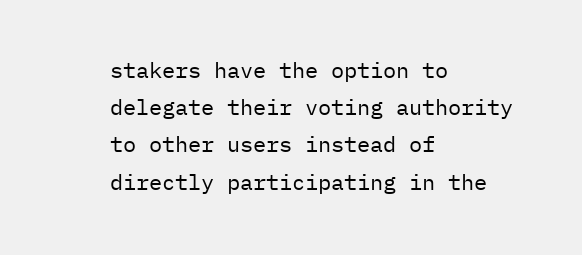stakers have the option to delegate their voting authority to other users instead of directly participating in the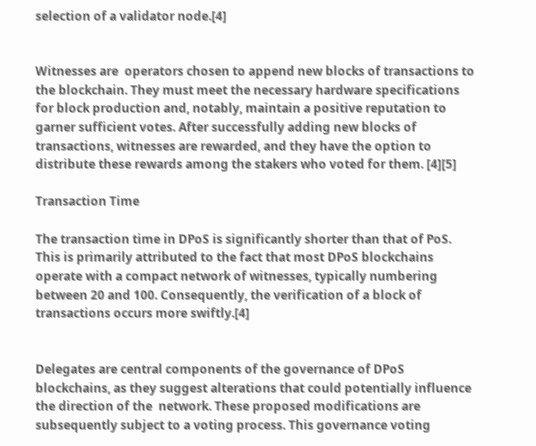selection of a validator node.[4]


Witnesses are  operators chosen to append new blocks of transactions to the blockchain. They must meet the necessary hardware specifications for block production and, notably, maintain a positive reputation to garner sufficient votes. After successfully adding new blocks of transactions, witnesses are rewarded, and they have the option to distribute these rewards among the stakers who voted for them. [4][5]

Transaction Time

The transaction time in DPoS is significantly shorter than that of PoS. This is primarily attributed to the fact that most DPoS blockchains operate with a compact network of witnesses, typically numbering between 20 and 100. Consequently, the verification of a block of transactions occurs more swiftly.[4]


Delegates are central components of the governance of DPoS blockchains, as they suggest alterations that could potentially influence the direction of the  network. These proposed modifications are subsequently subject to a voting process. This governance voting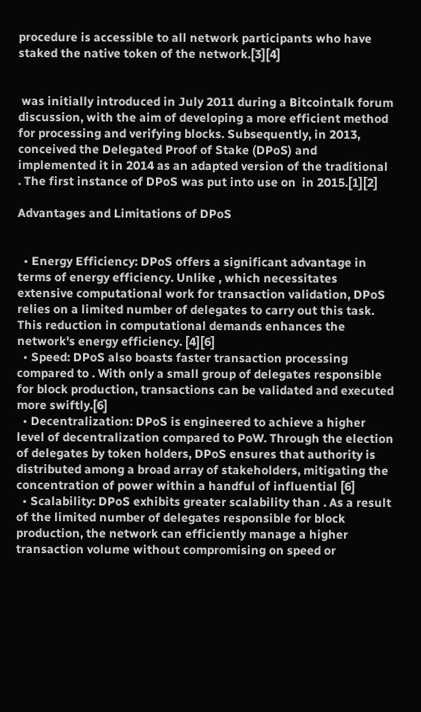procedure is accessible to all network participants who have staked the native token of the network.[3][4]


 was initially introduced in July 2011 during a Bitcointalk forum discussion, with the aim of developing a more efficient method for processing and verifying blocks. Subsequently, in 2013,  conceived the Delegated Proof of Stake (DPoS) and implemented it in 2014 as an adapted version of the traditional  . The first instance of DPoS was put into use on  in 2015.[1][2]

Advantages and Limitations of DPoS


  • Energy Efficiency: DPoS offers a significant advantage in terms of energy efficiency. Unlike , which necessitates extensive computational work for transaction validation, DPoS relies on a limited number of delegates to carry out this task. This reduction in computational demands enhances the network's energy efficiency. [4][6]
  • Speed: DPoS also boasts faster transaction processing compared to . With only a small group of delegates responsible for block production, transactions can be validated and executed more swiftly.[6]
  • Decentralization: DPoS is engineered to achieve a higher level of decentralization compared to PoW. Through the election of delegates by token holders, DPoS ensures that authority is distributed among a broad array of stakeholders, mitigating the concentration of power within a handful of influential [6]
  • Scalability: DPoS exhibits greater scalability than . As a result of the limited number of delegates responsible for block production, the network can efficiently manage a higher transaction volume without compromising on speed or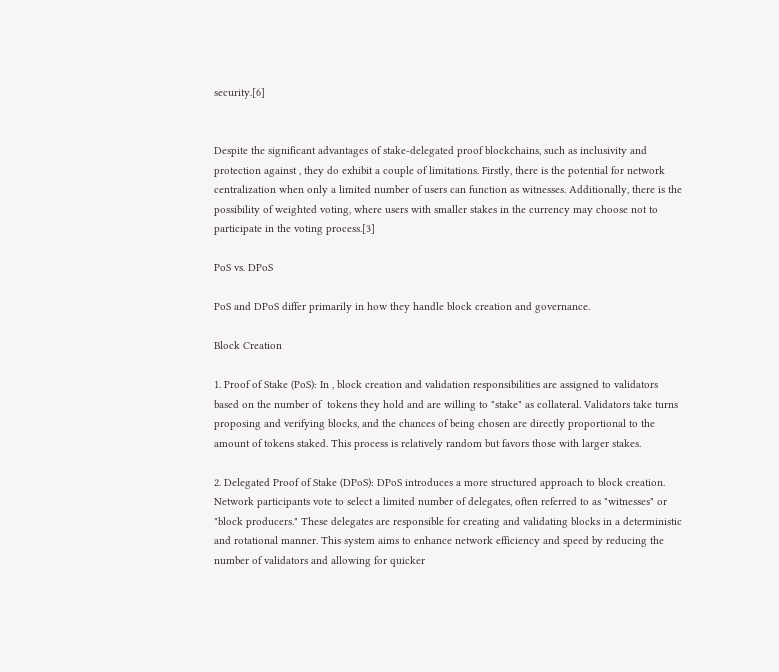security.[6]


Despite the significant advantages of stake-delegated proof blockchains, such as inclusivity and protection against , they do exhibit a couple of limitations. Firstly, there is the potential for network centralization when only a limited number of users can function as witnesses. Additionally, there is the possibility of weighted voting, where users with smaller stakes in the currency may choose not to participate in the voting process.[3]

PoS vs. DPoS

PoS and DPoS differ primarily in how they handle block creation and governance.

Block Creation

1. Proof of Stake (PoS): In , block creation and validation responsibilities are assigned to validators based on the number of  tokens they hold and are willing to "stake" as collateral. Validators take turns proposing and verifying blocks, and the chances of being chosen are directly proportional to the amount of tokens staked. This process is relatively random but favors those with larger stakes.

2. Delegated Proof of Stake (DPoS): DPoS introduces a more structured approach to block creation. Network participants vote to select a limited number of delegates, often referred to as "witnesses" or "block producers." These delegates are responsible for creating and validating blocks in a deterministic and rotational manner. This system aims to enhance network efficiency and speed by reducing the number of validators and allowing for quicker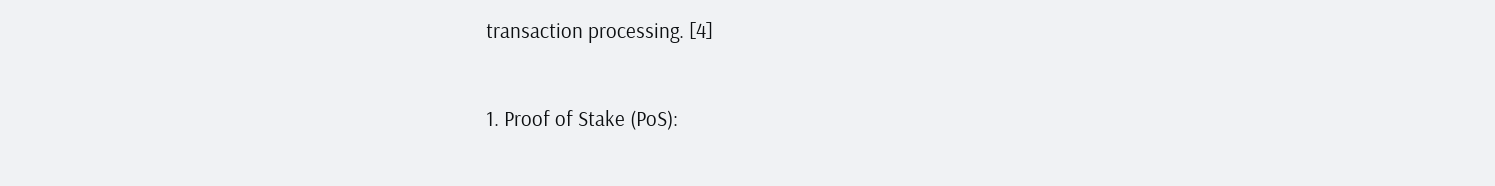transaction processing. [4]


1. Proof of Stake (PoS):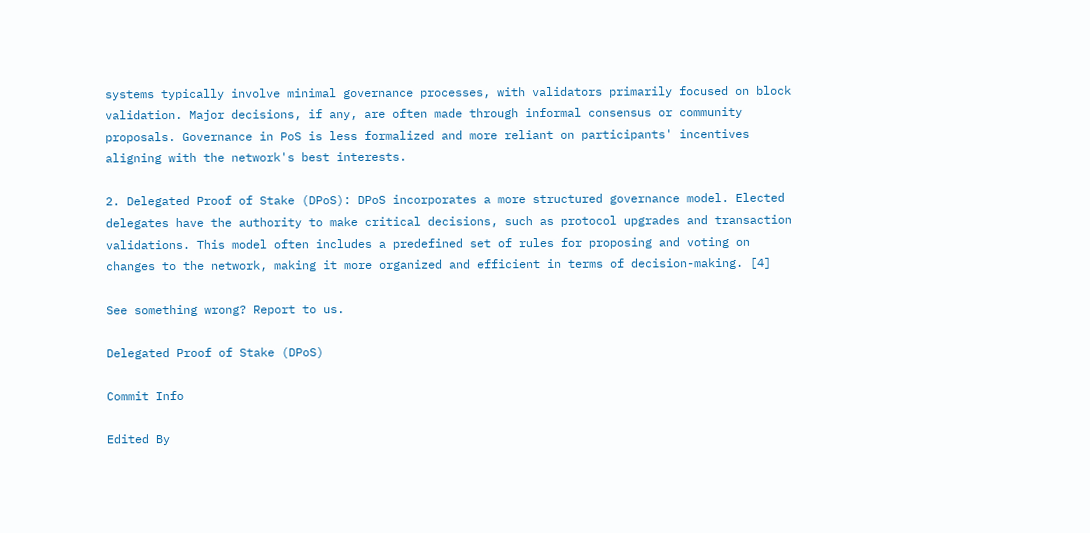systems typically involve minimal governance processes, with validators primarily focused on block validation. Major decisions, if any, are often made through informal consensus or community proposals. Governance in PoS is less formalized and more reliant on participants' incentives aligning with the network's best interests.

2. Delegated Proof of Stake (DPoS): DPoS incorporates a more structured governance model. Elected delegates have the authority to make critical decisions, such as protocol upgrades and transaction validations. This model often includes a predefined set of rules for proposing and voting on changes to the network, making it more organized and efficient in terms of decision-making. [4]

See something wrong? Report to us.

Delegated Proof of Stake (DPoS)

Commit Info

Edited By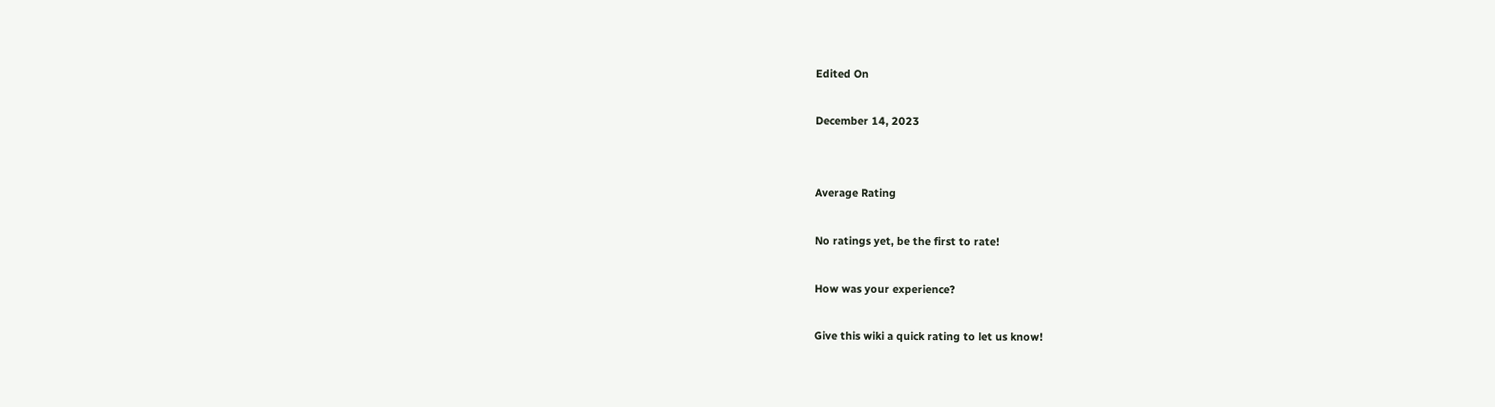Edited On

December 14, 2023


Average Rating

No ratings yet, be the first to rate!

How was your experience?

Give this wiki a quick rating to let us know!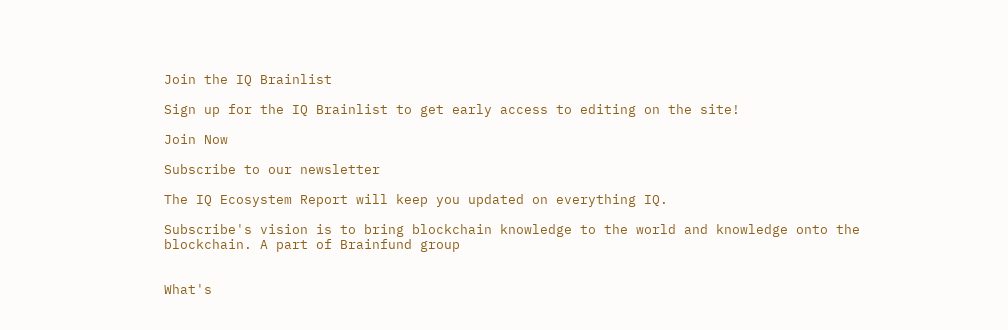Join the IQ Brainlist

Sign up for the IQ Brainlist to get early access to editing on the site!

Join Now

Subscribe to our newsletter

The IQ Ecosystem Report will keep you updated on everything IQ.

Subscribe's vision is to bring blockchain knowledge to the world and knowledge onto the blockchain. A part of Brainfund group


What's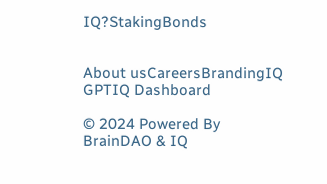IQ?StakingBonds


About usCareersBrandingIQ GPTIQ Dashboard

© 2024 Powered By BrainDAO & IQ